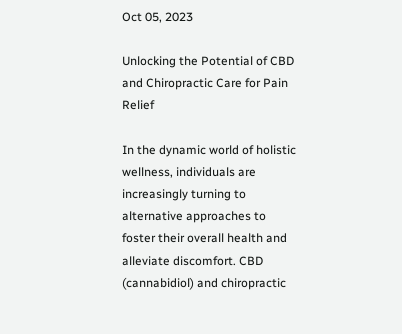Oct 05, 2023

Unlocking the Potential of CBD and Chiropractic Care for Pain Relief

In the dynamic world of holistic wellness, individuals are increasingly turning to alternative approaches to foster their overall health and alleviate discomfort. CBD (cannabidiol) and chiropractic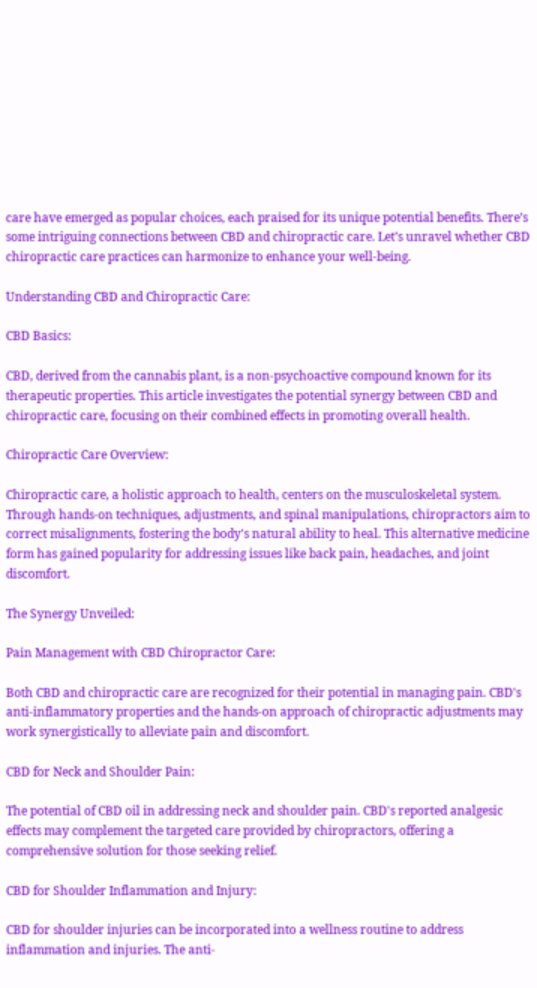care have emerged as popular choices, each praised for its unique potential benefits. There’s some intriguing connections between CBD and chiropractic care. Let’s unravel whether CBD chiropractic care practices can harmonize to enhance your well-being.

Understanding CBD and Chiropractic Care:

CBD Basics:

CBD, derived from the cannabis plant, is a non-psychoactive compound known for its therapeutic properties. This article investigates the potential synergy between CBD and chiropractic care, focusing on their combined effects in promoting overall health.

Chiropractic Care Overview:

Chiropractic care, a holistic approach to health, centers on the musculoskeletal system. Through hands-on techniques, adjustments, and spinal manipulations, chiropractors aim to correct misalignments, fostering the body's natural ability to heal. This alternative medicine form has gained popularity for addressing issues like back pain, headaches, and joint discomfort.

The Synergy Unveiled:

Pain Management with CBD Chiropractor Care:

Both CBD and chiropractic care are recognized for their potential in managing pain. CBD's anti-inflammatory properties and the hands-on approach of chiropractic adjustments may work synergistically to alleviate pain and discomfort.

CBD for Neck and Shoulder Pain:

The potential of CBD oil in addressing neck and shoulder pain. CBD's reported analgesic effects may complement the targeted care provided by chiropractors, offering a comprehensive solution for those seeking relief.

CBD for Shoulder Inflammation and Injury:

CBD for shoulder injuries can be incorporated into a wellness routine to address inflammation and injuries. The anti-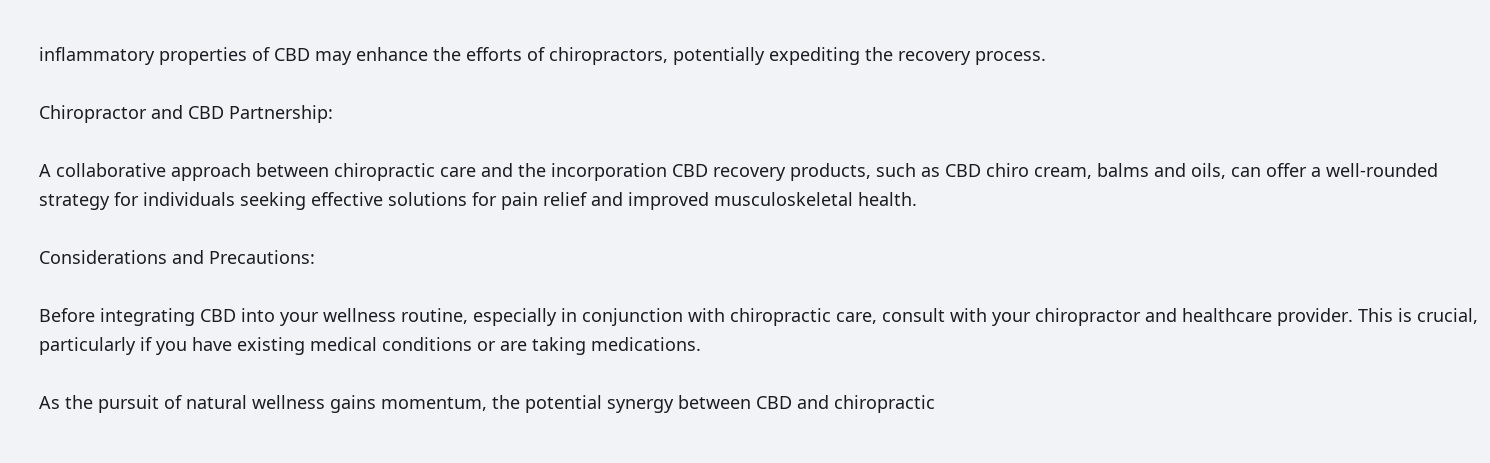inflammatory properties of CBD may enhance the efforts of chiropractors, potentially expediting the recovery process.

Chiropractor and CBD Partnership:

A collaborative approach between chiropractic care and the incorporation CBD recovery products, such as CBD chiro cream, balms and oils, can offer a well-rounded strategy for individuals seeking effective solutions for pain relief and improved musculoskeletal health.

Considerations and Precautions:

Before integrating CBD into your wellness routine, especially in conjunction with chiropractic care, consult with your chiropractor and healthcare provider. This is crucial, particularly if you have existing medical conditions or are taking medications.

As the pursuit of natural wellness gains momentum, the potential synergy between CBD and chiropractic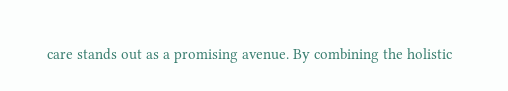care stands out as a promising avenue. By combining the holistic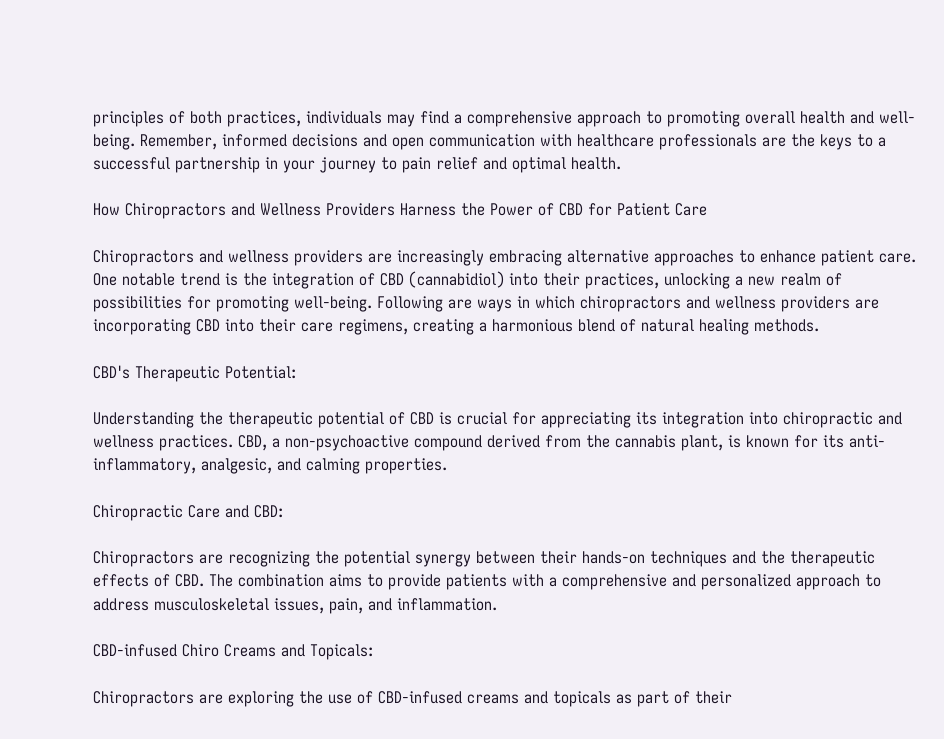principles of both practices, individuals may find a comprehensive approach to promoting overall health and well-being. Remember, informed decisions and open communication with healthcare professionals are the keys to a successful partnership in your journey to pain relief and optimal health.

How Chiropractors and Wellness Providers Harness the Power of CBD for Patient Care

Chiropractors and wellness providers are increasingly embracing alternative approaches to enhance patient care. One notable trend is the integration of CBD (cannabidiol) into their practices, unlocking a new realm of possibilities for promoting well-being. Following are ways in which chiropractors and wellness providers are incorporating CBD into their care regimens, creating a harmonious blend of natural healing methods.

CBD's Therapeutic Potential:

Understanding the therapeutic potential of CBD is crucial for appreciating its integration into chiropractic and wellness practices. CBD, a non-psychoactive compound derived from the cannabis plant, is known for its anti-inflammatory, analgesic, and calming properties.

Chiropractic Care and CBD:

Chiropractors are recognizing the potential synergy between their hands-on techniques and the therapeutic effects of CBD. The combination aims to provide patients with a comprehensive and personalized approach to address musculoskeletal issues, pain, and inflammation.

CBD-infused Chiro Creams and Topicals:

Chiropractors are exploring the use of CBD-infused creams and topicals as part of their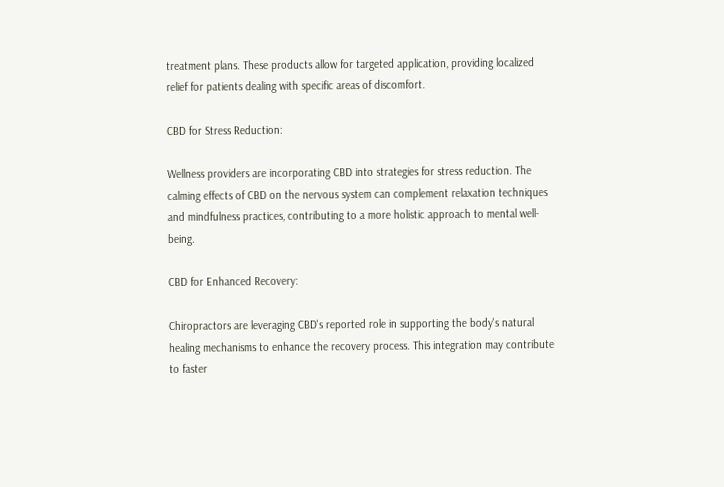treatment plans. These products allow for targeted application, providing localized relief for patients dealing with specific areas of discomfort.

CBD for Stress Reduction:

Wellness providers are incorporating CBD into strategies for stress reduction. The calming effects of CBD on the nervous system can complement relaxation techniques and mindfulness practices, contributing to a more holistic approach to mental well-being.

CBD for Enhanced Recovery:

Chiropractors are leveraging CBD's reported role in supporting the body's natural healing mechanisms to enhance the recovery process. This integration may contribute to faster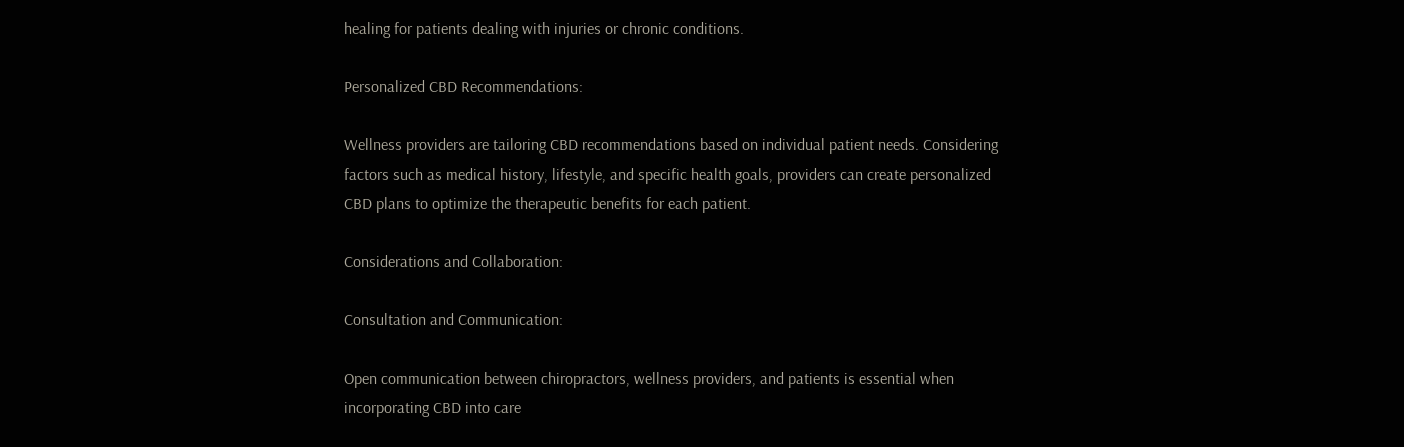healing for patients dealing with injuries or chronic conditions.

Personalized CBD Recommendations:

Wellness providers are tailoring CBD recommendations based on individual patient needs. Considering factors such as medical history, lifestyle, and specific health goals, providers can create personalized CBD plans to optimize the therapeutic benefits for each patient.

Considerations and Collaboration:

Consultation and Communication:

Open communication between chiropractors, wellness providers, and patients is essential when incorporating CBD into care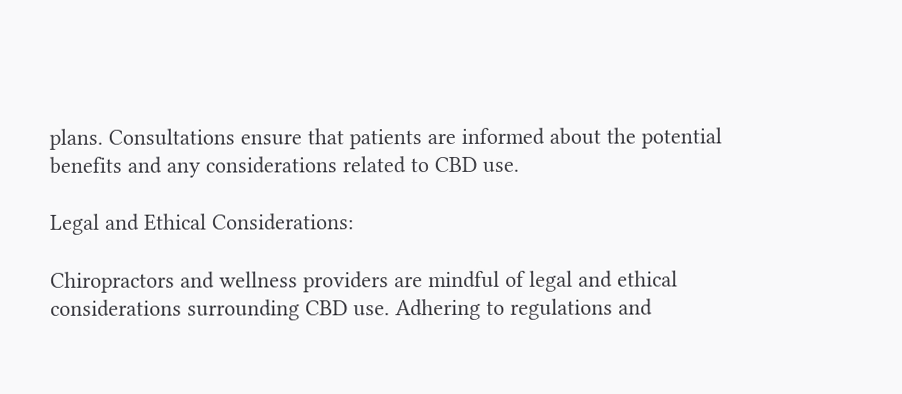plans. Consultations ensure that patients are informed about the potential benefits and any considerations related to CBD use.

Legal and Ethical Considerations:

Chiropractors and wellness providers are mindful of legal and ethical considerations surrounding CBD use. Adhering to regulations and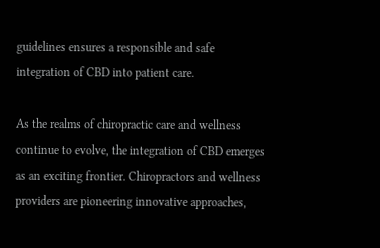guidelines ensures a responsible and safe integration of CBD into patient care.

As the realms of chiropractic care and wellness continue to evolve, the integration of CBD emerges as an exciting frontier. Chiropractors and wellness providers are pioneering innovative approaches,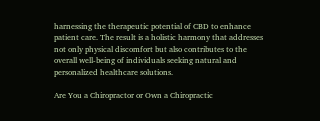harnessing the therapeutic potential of CBD to enhance patient care. The result is a holistic harmony that addresses not only physical discomfort but also contributes to the overall well-being of individuals seeking natural and personalized healthcare solutions.

Are You a Chiropractor or Own a Chiropractic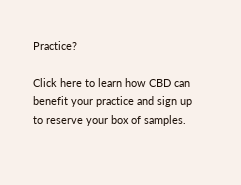Practice?

Click here to learn how CBD can benefit your practice and sign up to reserve your box of samples.